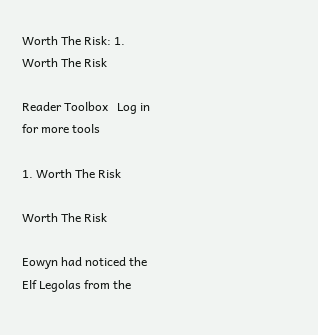Worth The Risk: 1. Worth The Risk

Reader Toolbox   Log in for more tools

1. Worth The Risk

Worth The Risk

Eowyn had noticed the Elf Legolas from the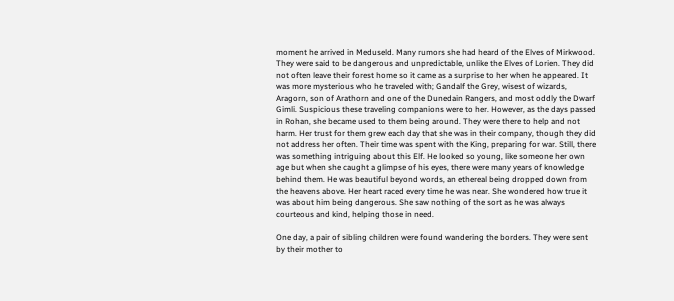moment he arrived in Meduseld. Many rumors she had heard of the Elves of Mirkwood. They were said to be dangerous and unpredictable, unlike the Elves of Lorien. They did not often leave their forest home so it came as a surprise to her when he appeared. It was more mysterious who he traveled with; Gandalf the Grey, wisest of wizards, Aragorn, son of Arathorn and one of the Dunedain Rangers, and most oddly the Dwarf Gimli. Suspicious these traveling companions were to her. However, as the days passed in Rohan, she became used to them being around. They were there to help and not harm. Her trust for them grew each day that she was in their company, though they did not address her often. Their time was spent with the King, preparing for war. Still, there was something intriguing about this Elf. He looked so young, like someone her own age but when she caught a glimpse of his eyes, there were many years of knowledge behind them. He was beautiful beyond words, an ethereal being dropped down from the heavens above. Her heart raced every time he was near. She wondered how true it was about him being dangerous. She saw nothing of the sort as he was always courteous and kind, helping those in need.

One day, a pair of sibling children were found wandering the borders. They were sent by their mother to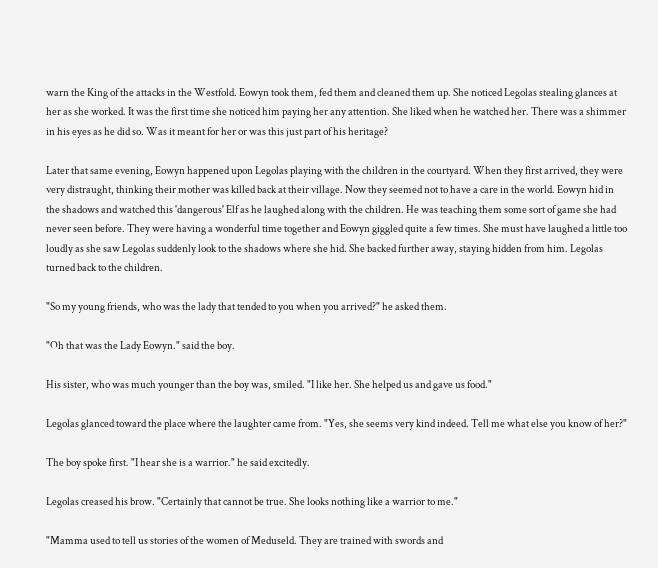warn the King of the attacks in the Westfold. Eowyn took them, fed them and cleaned them up. She noticed Legolas stealing glances at her as she worked. It was the first time she noticed him paying her any attention. She liked when he watched her. There was a shimmer in his eyes as he did so. Was it meant for her or was this just part of his heritage?

Later that same evening, Eowyn happened upon Legolas playing with the children in the courtyard. When they first arrived, they were very distraught, thinking their mother was killed back at their village. Now they seemed not to have a care in the world. Eowyn hid in the shadows and watched this 'dangerous' Elf as he laughed along with the children. He was teaching them some sort of game she had never seen before. They were having a wonderful time together and Eowyn giggled quite a few times. She must have laughed a little too loudly as she saw Legolas suddenly look to the shadows where she hid. She backed further away, staying hidden from him. Legolas turned back to the children.

"So my young friends, who was the lady that tended to you when you arrived?" he asked them.

"Oh that was the Lady Eowyn." said the boy.

His sister, who was much younger than the boy was, smiled. "I like her. She helped us and gave us food."

Legolas glanced toward the place where the laughter came from. "Yes, she seems very kind indeed. Tell me what else you know of her?"

The boy spoke first. "I hear she is a warrior." he said excitedly.

Legolas creased his brow. "Certainly that cannot be true. She looks nothing like a warrior to me."

"Mamma used to tell us stories of the women of Meduseld. They are trained with swords and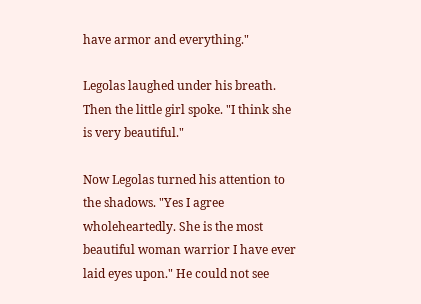have armor and everything."

Legolas laughed under his breath. Then the little girl spoke. "I think she is very beautiful."

Now Legolas turned his attention to the shadows. "Yes I agree wholeheartedly. She is the most beautiful woman warrior I have ever laid eyes upon." He could not see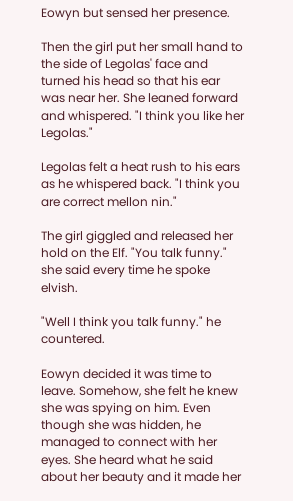Eowyn but sensed her presence.

Then the girl put her small hand to the side of Legolas' face and turned his head so that his ear was near her. She leaned forward and whispered. "I think you like her Legolas."

Legolas felt a heat rush to his ears as he whispered back. "I think you are correct mellon nin."

The girl giggled and released her hold on the Elf. "You talk funny." she said every time he spoke elvish.

"Well I think you talk funny." he countered.

Eowyn decided it was time to leave. Somehow, she felt he knew she was spying on him. Even though she was hidden, he managed to connect with her eyes. She heard what he said about her beauty and it made her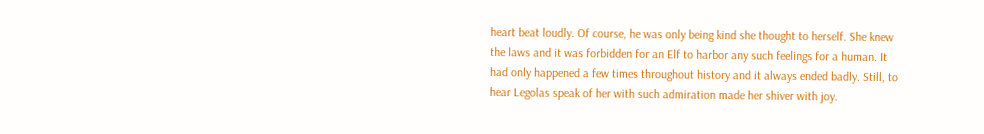heart beat loudly. Of course, he was only being kind she thought to herself. She knew the laws and it was forbidden for an Elf to harbor any such feelings for a human. It had only happened a few times throughout history and it always ended badly. Still, to hear Legolas speak of her with such admiration made her shiver with joy.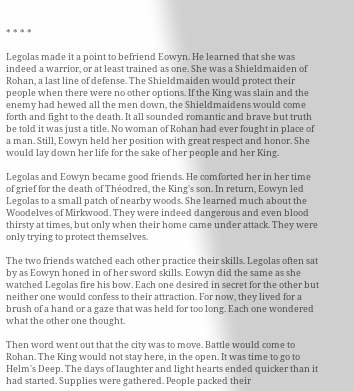* * * *

Legolas made it a point to befriend Eowyn. He learned that she was indeed a warrior, or at least trained as one. She was a Shieldmaiden of Rohan, a last line of defense. The Shieldmaiden would protect their people when there were no other options. If the King was slain and the enemy had hewed all the men down, the Shieldmaidens would come forth and fight to the death. It all sounded romantic and brave but truth be told it was just a title. No woman of Rohan had ever fought in place of a man. Still, Eowyn held her position with great respect and honor. She would lay down her life for the sake of her people and her King.

Legolas and Eowyn became good friends. He comforted her in her time of grief for the death of Théodred, the King's son. In return, Eowyn led Legolas to a small patch of nearby woods. She learned much about the Woodelves of Mirkwood. They were indeed dangerous and even blood thirsty at times, but only when their home came under attack. They were only trying to protect themselves.

The two friends watched each other practice their skills. Legolas often sat by as Eowyn honed in of her sword skills. Eowyn did the same as she watched Legolas fire his bow. Each one desired in secret for the other but neither one would confess to their attraction. For now, they lived for a brush of a hand or a gaze that was held for too long. Each one wondered what the other one thought.

Then word went out that the city was to move. Battle would come to Rohan. The King would not stay here, in the open. It was time to go to Helm's Deep. The days of laughter and light hearts ended quicker than it had started. Supplies were gathered. People packed their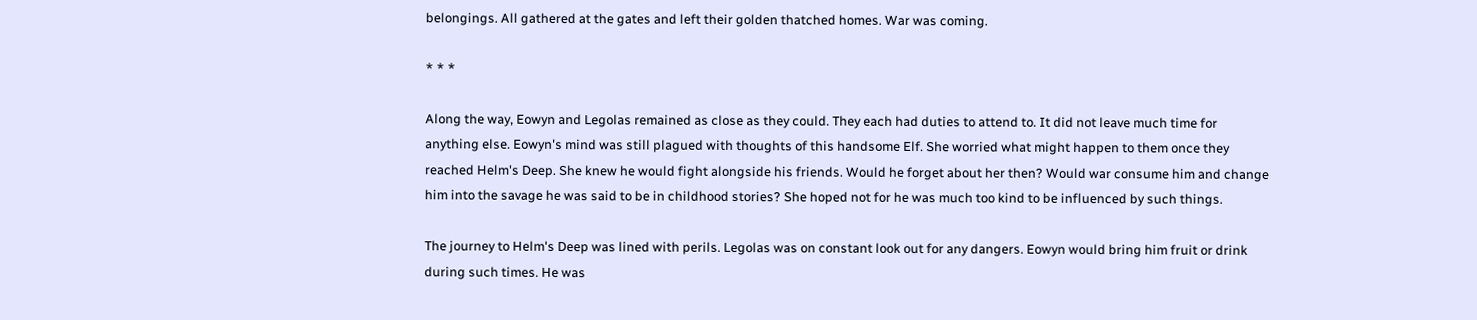belongings. All gathered at the gates and left their golden thatched homes. War was coming.

* * *

Along the way, Eowyn and Legolas remained as close as they could. They each had duties to attend to. It did not leave much time for anything else. Eowyn's mind was still plagued with thoughts of this handsome Elf. She worried what might happen to them once they reached Helm's Deep. She knew he would fight alongside his friends. Would he forget about her then? Would war consume him and change him into the savage he was said to be in childhood stories? She hoped not for he was much too kind to be influenced by such things.

The journey to Helm's Deep was lined with perils. Legolas was on constant look out for any dangers. Eowyn would bring him fruit or drink during such times. He was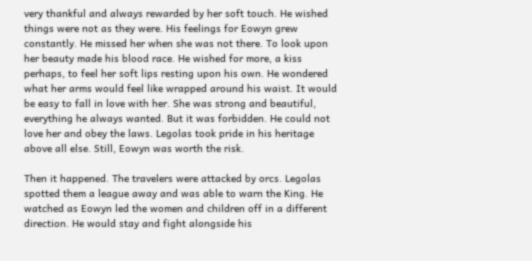very thankful and always rewarded by her soft touch. He wished things were not as they were. His feelings for Eowyn grew constantly. He missed her when she was not there. To look upon her beauty made his blood race. He wished for more, a kiss perhaps, to feel her soft lips resting upon his own. He wondered what her arms would feel like wrapped around his waist. It would be easy to fall in love with her. She was strong and beautiful, everything he always wanted. But it was forbidden. He could not love her and obey the laws. Legolas took pride in his heritage above all else. Still, Eowyn was worth the risk.

Then it happened. The travelers were attacked by orcs. Legolas spotted them a league away and was able to warn the King. He watched as Eowyn led the women and children off in a different direction. He would stay and fight alongside his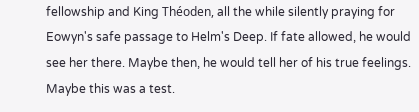fellowship and King Théoden, all the while silently praying for Eowyn's safe passage to Helm's Deep. If fate allowed, he would see her there. Maybe then, he would tell her of his true feelings. Maybe this was a test.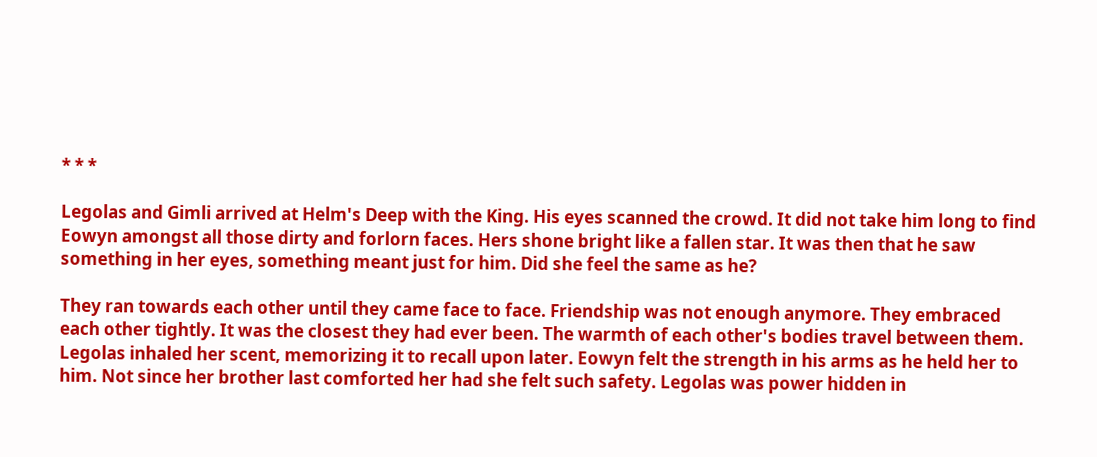* * *

Legolas and Gimli arrived at Helm's Deep with the King. His eyes scanned the crowd. It did not take him long to find Eowyn amongst all those dirty and forlorn faces. Hers shone bright like a fallen star. It was then that he saw something in her eyes, something meant just for him. Did she feel the same as he?

They ran towards each other until they came face to face. Friendship was not enough anymore. They embraced each other tightly. It was the closest they had ever been. The warmth of each other's bodies travel between them. Legolas inhaled her scent, memorizing it to recall upon later. Eowyn felt the strength in his arms as he held her to him. Not since her brother last comforted her had she felt such safety. Legolas was power hidden in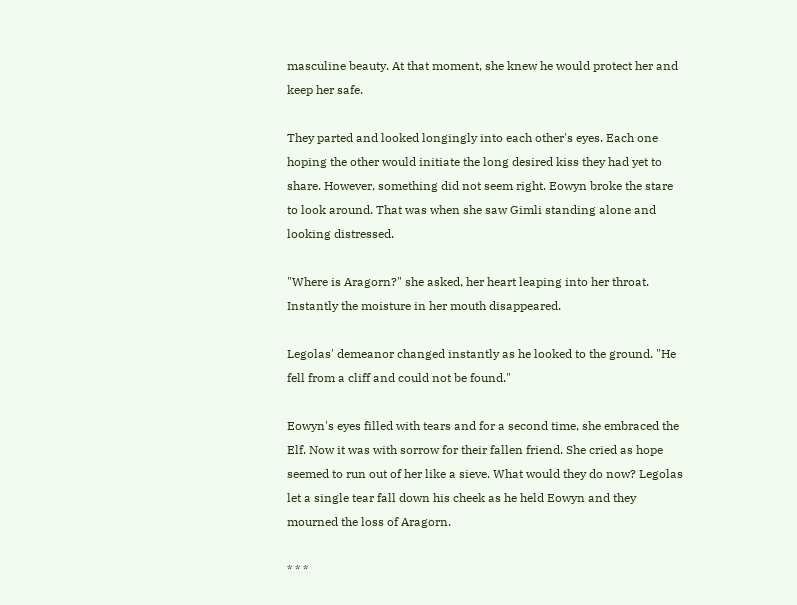masculine beauty. At that moment, she knew he would protect her and keep her safe.

They parted and looked longingly into each other's eyes. Each one hoping the other would initiate the long desired kiss they had yet to share. However, something did not seem right. Eowyn broke the stare to look around. That was when she saw Gimli standing alone and looking distressed.

"Where is Aragorn?" she asked, her heart leaping into her throat. Instantly the moisture in her mouth disappeared.

Legolas' demeanor changed instantly as he looked to the ground. "He fell from a cliff and could not be found."

Eowyn's eyes filled with tears and for a second time, she embraced the Elf. Now it was with sorrow for their fallen friend. She cried as hope seemed to run out of her like a sieve. What would they do now? Legolas let a single tear fall down his cheek as he held Eowyn and they mourned the loss of Aragorn.

* * *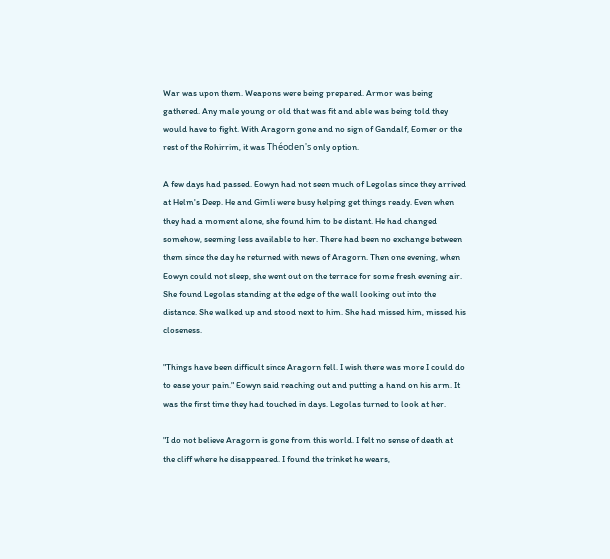War was upon them. Weapons were being prepared. Armor was being gathered. Any male young or old that was fit and able was being told they would have to fight. With Aragorn gone and no sign of Gandalf, Eomer or the rest of the Rohirrim, it was Théoden's only option.

A few days had passed. Eowyn had not seen much of Legolas since they arrived at Helm's Deep. He and Gimli were busy helping get things ready. Even when they had a moment alone, she found him to be distant. He had changed somehow, seeming less available to her. There had been no exchange between them since the day he returned with news of Aragorn. Then one evening, when Eowyn could not sleep, she went out on the terrace for some fresh evening air. She found Legolas standing at the edge of the wall looking out into the distance. She walked up and stood next to him. She had missed him, missed his closeness.

"Things have been difficult since Aragorn fell. I wish there was more I could do to ease your pain." Eowyn said reaching out and putting a hand on his arm. It was the first time they had touched in days. Legolas turned to look at her.

"I do not believe Aragorn is gone from this world. I felt no sense of death at the cliff where he disappeared. I found the trinket he wears,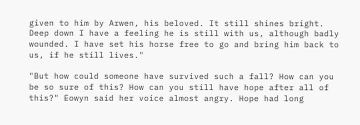given to him by Arwen, his beloved. It still shines bright. Deep down I have a feeling he is still with us, although badly wounded. I have set his horse free to go and bring him back to us, if he still lives."

"But how could someone have survived such a fall? How can you be so sure of this? How can you still have hope after all of this?" Eowyn said her voice almost angry. Hope had long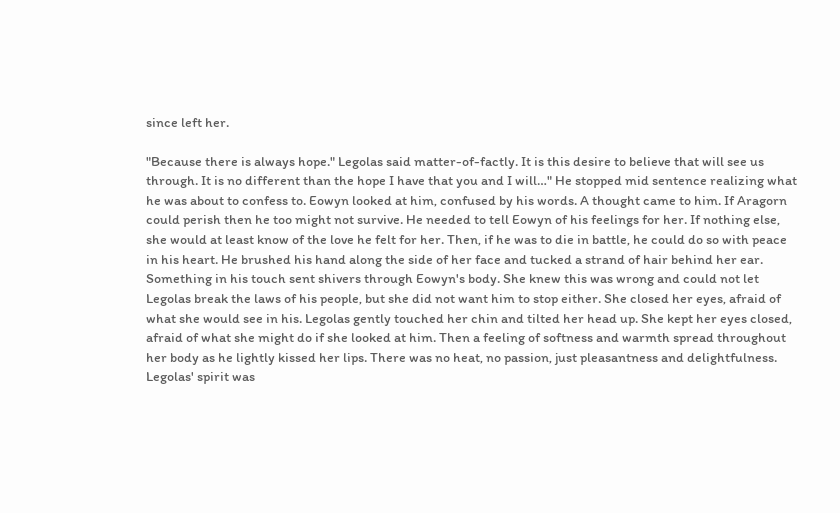since left her.

"Because there is always hope." Legolas said matter-of-factly. It is this desire to believe that will see us through. It is no different than the hope I have that you and I will…" He stopped mid sentence realizing what he was about to confess to. Eowyn looked at him, confused by his words. A thought came to him. If Aragorn could perish then he too might not survive. He needed to tell Eowyn of his feelings for her. If nothing else, she would at least know of the love he felt for her. Then, if he was to die in battle, he could do so with peace in his heart. He brushed his hand along the side of her face and tucked a strand of hair behind her ear. Something in his touch sent shivers through Eowyn's body. She knew this was wrong and could not let Legolas break the laws of his people, but she did not want him to stop either. She closed her eyes, afraid of what she would see in his. Legolas gently touched her chin and tilted her head up. She kept her eyes closed, afraid of what she might do if she looked at him. Then a feeling of softness and warmth spread throughout her body as he lightly kissed her lips. There was no heat, no passion, just pleasantness and delightfulness. Legolas' spirit was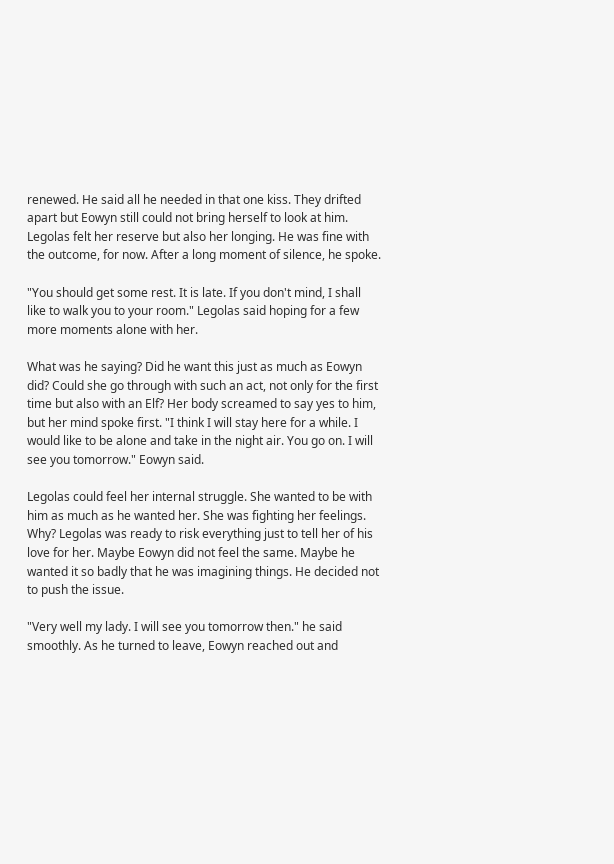renewed. He said all he needed in that one kiss. They drifted apart but Eowyn still could not bring herself to look at him. Legolas felt her reserve but also her longing. He was fine with the outcome, for now. After a long moment of silence, he spoke.

"You should get some rest. It is late. If you don't mind, I shall like to walk you to your room." Legolas said hoping for a few more moments alone with her.

What was he saying? Did he want this just as much as Eowyn did? Could she go through with such an act, not only for the first time but also with an Elf? Her body screamed to say yes to him, but her mind spoke first. "I think I will stay here for a while. I would like to be alone and take in the night air. You go on. I will see you tomorrow." Eowyn said.

Legolas could feel her internal struggle. She wanted to be with him as much as he wanted her. She was fighting her feelings. Why? Legolas was ready to risk everything just to tell her of his love for her. Maybe Eowyn did not feel the same. Maybe he wanted it so badly that he was imagining things. He decided not to push the issue.

"Very well my lady. I will see you tomorrow then." he said smoothly. As he turned to leave, Eowyn reached out and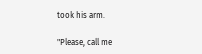took his arm.

"Please, call me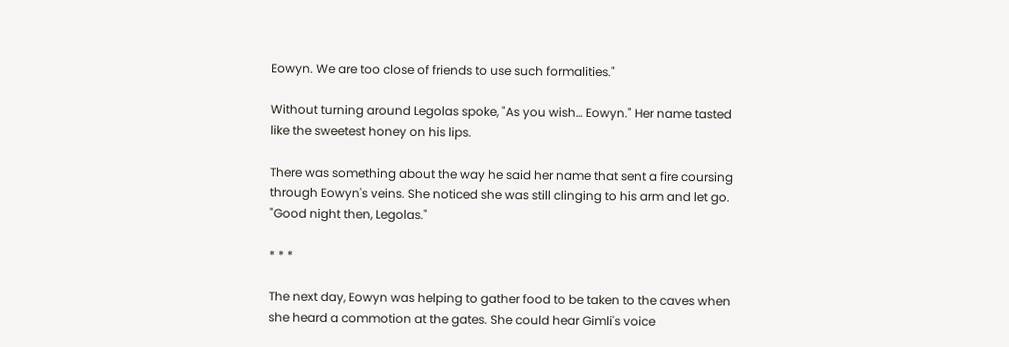Eowyn. We are too close of friends to use such formalities."

Without turning around Legolas spoke, "As you wish… Eowyn." Her name tasted like the sweetest honey on his lips.

There was something about the way he said her name that sent a fire coursing through Eowyn's veins. She noticed she was still clinging to his arm and let go. "Good night then, Legolas."

* * *

The next day, Eowyn was helping to gather food to be taken to the caves when she heard a commotion at the gates. She could hear Gimli's voice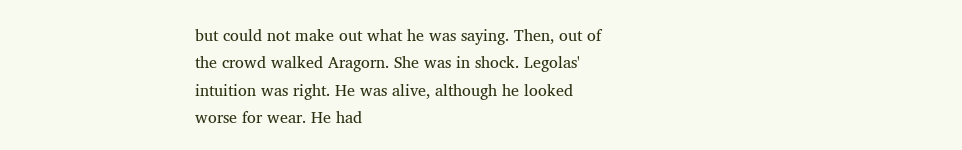but could not make out what he was saying. Then, out of the crowd walked Aragorn. She was in shock. Legolas' intuition was right. He was alive, although he looked worse for wear. He had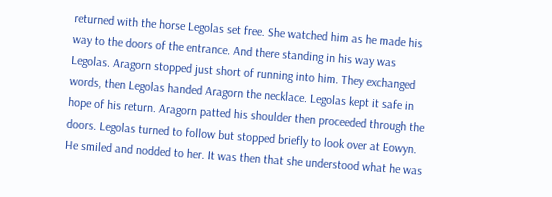returned with the horse Legolas set free. She watched him as he made his way to the doors of the entrance. And there standing in his way was Legolas. Aragorn stopped just short of running into him. They exchanged words, then Legolas handed Aragorn the necklace. Legolas kept it safe in hope of his return. Aragorn patted his shoulder then proceeded through the doors. Legolas turned to follow but stopped briefly to look over at Eowyn. He smiled and nodded to her. It was then that she understood what he was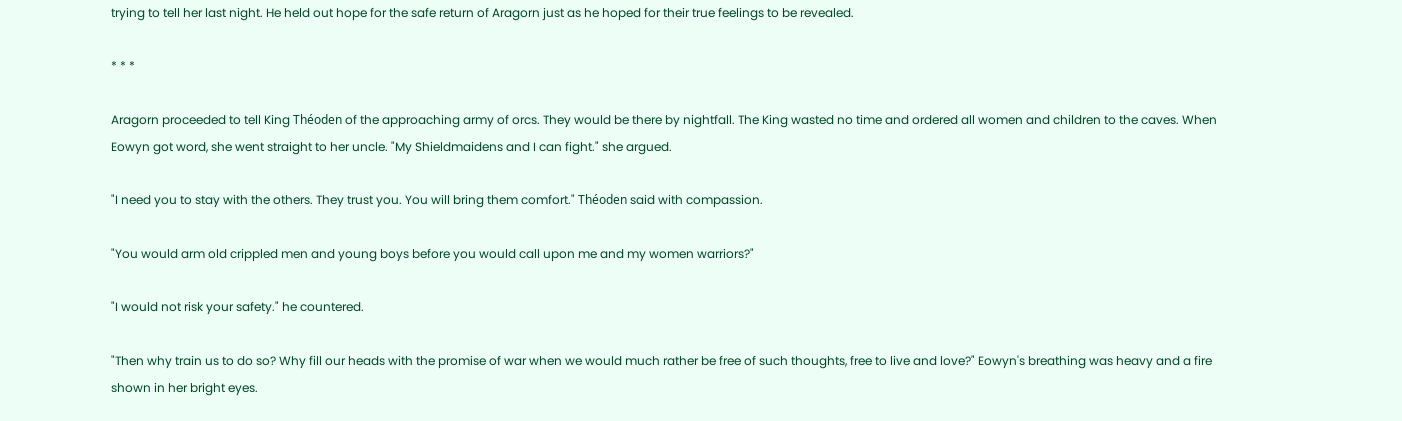trying to tell her last night. He held out hope for the safe return of Aragorn just as he hoped for their true feelings to be revealed.

* * *

Aragorn proceeded to tell King Théoden of the approaching army of orcs. They would be there by nightfall. The King wasted no time and ordered all women and children to the caves. When Eowyn got word, she went straight to her uncle. "My Shieldmaidens and I can fight." she argued.

"I need you to stay with the others. They trust you. You will bring them comfort." Théoden said with compassion.

"You would arm old crippled men and young boys before you would call upon me and my women warriors?"

"I would not risk your safety." he countered.

"Then why train us to do so? Why fill our heads with the promise of war when we would much rather be free of such thoughts, free to live and love?" Eowyn's breathing was heavy and a fire shown in her bright eyes.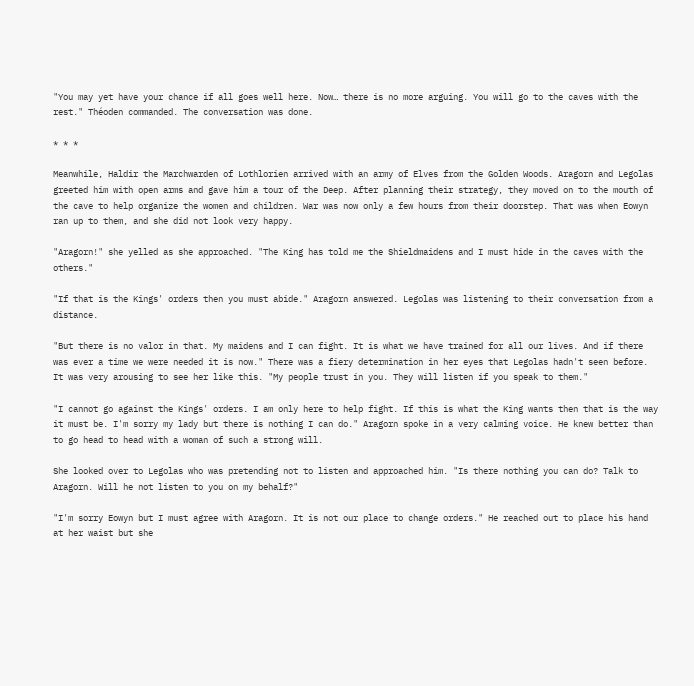"You may yet have your chance if all goes well here. Now… there is no more arguing. You will go to the caves with the rest." Théoden commanded. The conversation was done.

* * *

Meanwhile, Haldir the Marchwarden of Lothlorien arrived with an army of Elves from the Golden Woods. Aragorn and Legolas greeted him with open arms and gave him a tour of the Deep. After planning their strategy, they moved on to the mouth of the cave to help organize the women and children. War was now only a few hours from their doorstep. That was when Eowyn ran up to them, and she did not look very happy.

"Aragorn!" she yelled as she approached. "The King has told me the Shieldmaidens and I must hide in the caves with the others."

"If that is the Kings' orders then you must abide." Aragorn answered. Legolas was listening to their conversation from a distance.

"But there is no valor in that. My maidens and I can fight. It is what we have trained for all our lives. And if there was ever a time we were needed it is now." There was a fiery determination in her eyes that Legolas hadn't seen before. It was very arousing to see her like this. "My people trust in you. They will listen if you speak to them."

"I cannot go against the Kings' orders. I am only here to help fight. If this is what the King wants then that is the way it must be. I'm sorry my lady but there is nothing I can do." Aragorn spoke in a very calming voice. He knew better than to go head to head with a woman of such a strong will.

She looked over to Legolas who was pretending not to listen and approached him. "Is there nothing you can do? Talk to Aragorn. Will he not listen to you on my behalf?"

"I'm sorry Eowyn but I must agree with Aragorn. It is not our place to change orders." He reached out to place his hand at her waist but she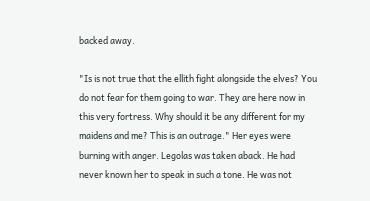backed away.

"Is is not true that the ellith fight alongside the elves? You do not fear for them going to war. They are here now in this very fortress. Why should it be any different for my maidens and me? This is an outrage." Her eyes were burning with anger. Legolas was taken aback. He had never known her to speak in such a tone. He was not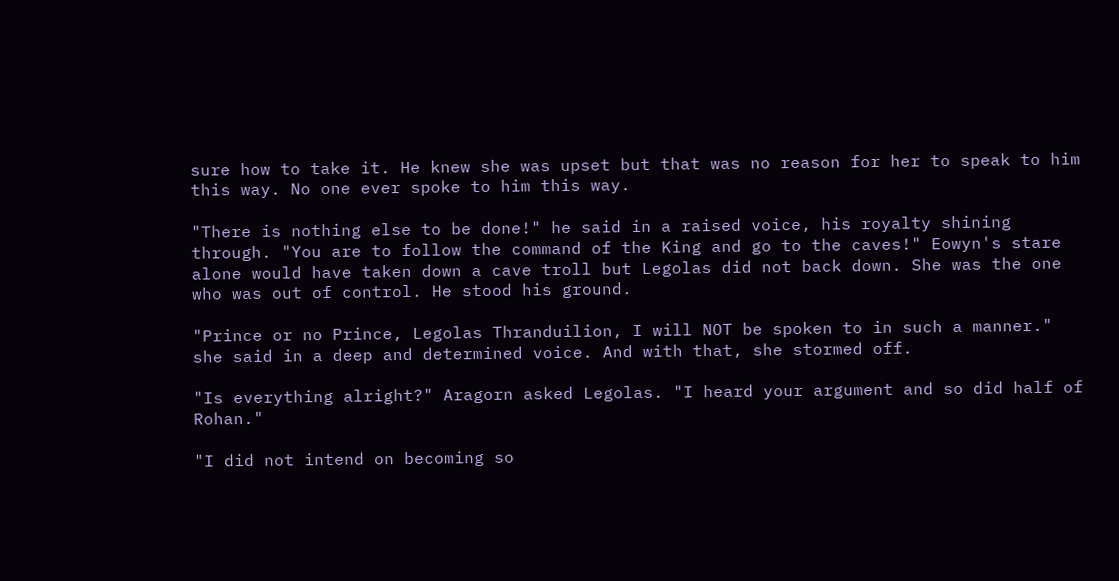sure how to take it. He knew she was upset but that was no reason for her to speak to him this way. No one ever spoke to him this way.

"There is nothing else to be done!" he said in a raised voice, his royalty shining through. "You are to follow the command of the King and go to the caves!" Eowyn's stare alone would have taken down a cave troll but Legolas did not back down. She was the one who was out of control. He stood his ground.

"Prince or no Prince, Legolas Thranduilion, I will NOT be spoken to in such a manner." she said in a deep and determined voice. And with that, she stormed off.

"Is everything alright?" Aragorn asked Legolas. "I heard your argument and so did half of Rohan."

"I did not intend on becoming so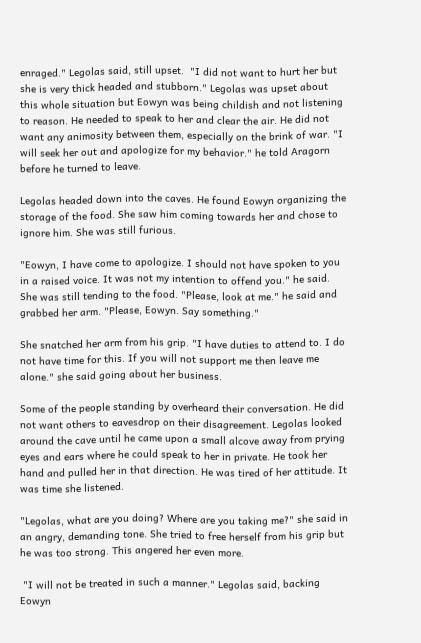enraged." Legolas said, still upset.  "I did not want to hurt her but she is very thick headed and stubborn." Legolas was upset about this whole situation but Eowyn was being childish and not listening to reason. He needed to speak to her and clear the air. He did not want any animosity between them, especially on the brink of war. "I will seek her out and apologize for my behavior." he told Aragorn before he turned to leave.

Legolas headed down into the caves. He found Eowyn organizing the storage of the food. She saw him coming towards her and chose to ignore him. She was still furious.

"Eowyn, I have come to apologize. I should not have spoken to you in a raised voice. It was not my intention to offend you." he said. She was still tending to the food. "Please, look at me." he said and grabbed her arm. "Please, Eowyn. Say something."

She snatched her arm from his grip. "I have duties to attend to. I do not have time for this. If you will not support me then leave me alone." she said going about her business.

Some of the people standing by overheard their conversation. He did not want others to eavesdrop on their disagreement. Legolas looked around the cave until he came upon a small alcove away from prying eyes and ears where he could speak to her in private. He took her hand and pulled her in that direction. He was tired of her attitude. It was time she listened.

"Legolas, what are you doing? Where are you taking me?" she said in an angry, demanding tone. She tried to free herself from his grip but he was too strong. This angered her even more.

 "I will not be treated in such a manner." Legolas said, backing Eowyn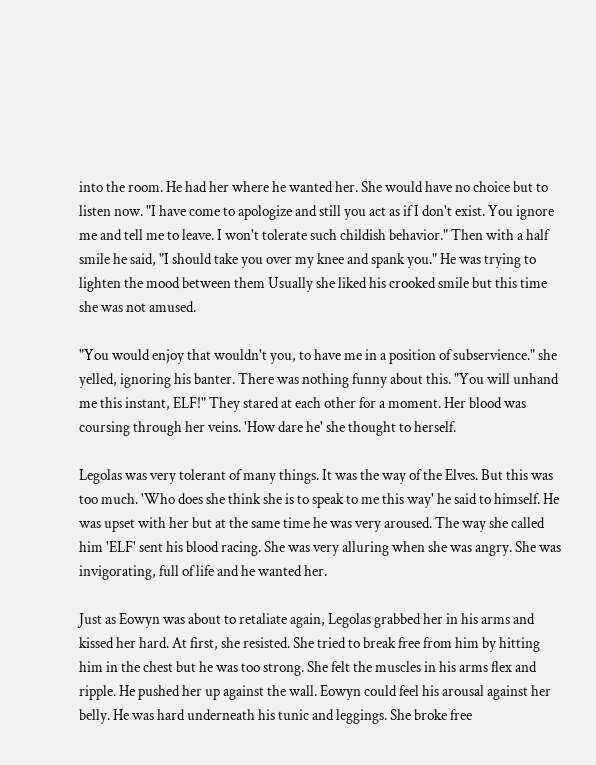into the room. He had her where he wanted her. She would have no choice but to listen now. "I have come to apologize and still you act as if I don't exist. You ignore me and tell me to leave. I won't tolerate such childish behavior." Then with a half smile he said, "I should take you over my knee and spank you." He was trying to lighten the mood between them Usually she liked his crooked smile but this time she was not amused.

"You would enjoy that wouldn't you, to have me in a position of subservience." she yelled, ignoring his banter. There was nothing funny about this. "You will unhand me this instant, ELF!" They stared at each other for a moment. Her blood was coursing through her veins. 'How dare he' she thought to herself.

Legolas was very tolerant of many things. It was the way of the Elves. But this was too much. 'Who does she think she is to speak to me this way' he said to himself. He was upset with her but at the same time he was very aroused. The way she called him 'ELF' sent his blood racing. She was very alluring when she was angry. She was invigorating, full of life and he wanted her.

Just as Eowyn was about to retaliate again, Legolas grabbed her in his arms and kissed her hard. At first, she resisted. She tried to break free from him by hitting him in the chest but he was too strong. She felt the muscles in his arms flex and ripple. He pushed her up against the wall. Eowyn could feel his arousal against her belly. He was hard underneath his tunic and leggings. She broke free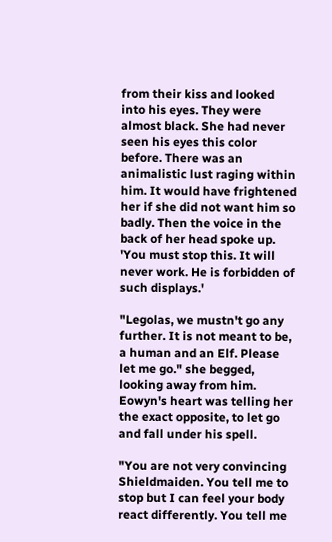from their kiss and looked into his eyes. They were almost black. She had never seen his eyes this color before. There was an animalistic lust raging within him. It would have frightened her if she did not want him so badly. Then the voice in the back of her head spoke up. 'You must stop this. It will never work. He is forbidden of such displays.'

"Legolas, we mustn't go any further. It is not meant to be, a human and an Elf. Please let me go." she begged, looking away from him. Eowyn's heart was telling her the exact opposite, to let go and fall under his spell.

"You are not very convincing Shieldmaiden. You tell me to stop but I can feel your body react differently. You tell me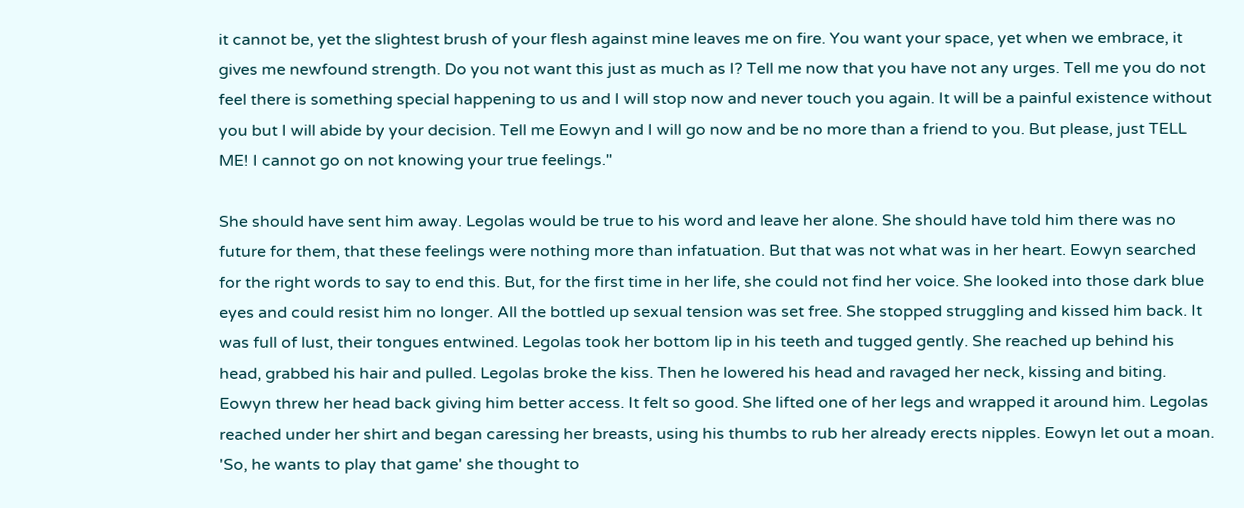it cannot be, yet the slightest brush of your flesh against mine leaves me on fire. You want your space, yet when we embrace, it gives me newfound strength. Do you not want this just as much as I? Tell me now that you have not any urges. Tell me you do not feel there is something special happening to us and I will stop now and never touch you again. It will be a painful existence without you but I will abide by your decision. Tell me Eowyn and I will go now and be no more than a friend to you. But please, just TELL ME! I cannot go on not knowing your true feelings."

She should have sent him away. Legolas would be true to his word and leave her alone. She should have told him there was no future for them, that these feelings were nothing more than infatuation. But that was not what was in her heart. Eowyn searched for the right words to say to end this. But, for the first time in her life, she could not find her voice. She looked into those dark blue eyes and could resist him no longer. All the bottled up sexual tension was set free. She stopped struggling and kissed him back. It was full of lust, their tongues entwined. Legolas took her bottom lip in his teeth and tugged gently. She reached up behind his head, grabbed his hair and pulled. Legolas broke the kiss. Then he lowered his head and ravaged her neck, kissing and biting. Eowyn threw her head back giving him better access. It felt so good. She lifted one of her legs and wrapped it around him. Legolas reached under her shirt and began caressing her breasts, using his thumbs to rub her already erects nipples. Eowyn let out a moan. 'So, he wants to play that game' she thought to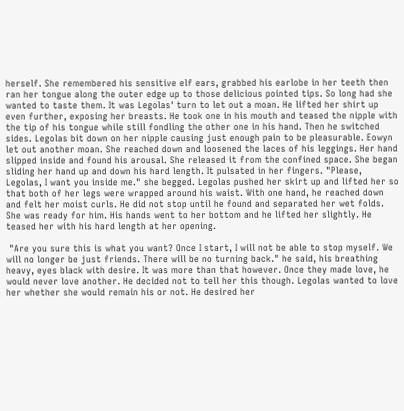herself. She remembered his sensitive elf ears, grabbed his earlobe in her teeth then ran her tongue along the outer edge up to those delicious pointed tips. So long had she wanted to taste them. It was Legolas' turn to let out a moan. He lifted her shirt up even further, exposing her breasts. He took one in his mouth and teased the nipple with the tip of his tongue while still fondling the other one in his hand. Then he switched sides. Legolas bit down on her nipple causing just enough pain to be pleasurable. Eowyn let out another moan. She reached down and loosened the laces of his leggings. Her hand slipped inside and found his arousal. She released it from the confined space. She began sliding her hand up and down his hard length. It pulsated in her fingers. "Please, Legolas, I want you inside me." she begged. Legolas pushed her skirt up and lifted her so that both of her legs were wrapped around his waist. With one hand, he reached down and felt her moist curls. He did not stop until he found and separated her wet folds. She was ready for him. His hands went to her bottom and he lifted her slightly. He teased her with his hard length at her opening.

 "Are you sure this is what you want? Once I start, I will not be able to stop myself. We will no longer be just friends. There will be no turning back." he said, his breathing heavy, eyes black with desire. It was more than that however. Once they made love, he would never love another. He decided not to tell her this though. Legolas wanted to love her whether she would remain his or not. He desired her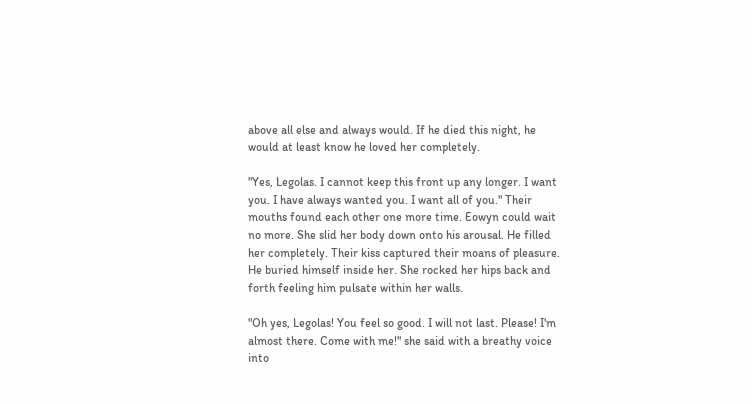above all else and always would. If he died this night, he would at least know he loved her completely.

"Yes, Legolas. I cannot keep this front up any longer. I want you. I have always wanted you. I want all of you." Their mouths found each other one more time. Eowyn could wait no more. She slid her body down onto his arousal. He filled her completely. Their kiss captured their moans of pleasure. He buried himself inside her. She rocked her hips back and forth feeling him pulsate within her walls.

"Oh yes, Legolas! You feel so good. I will not last. Please! I'm almost there. Come with me!" she said with a breathy voice into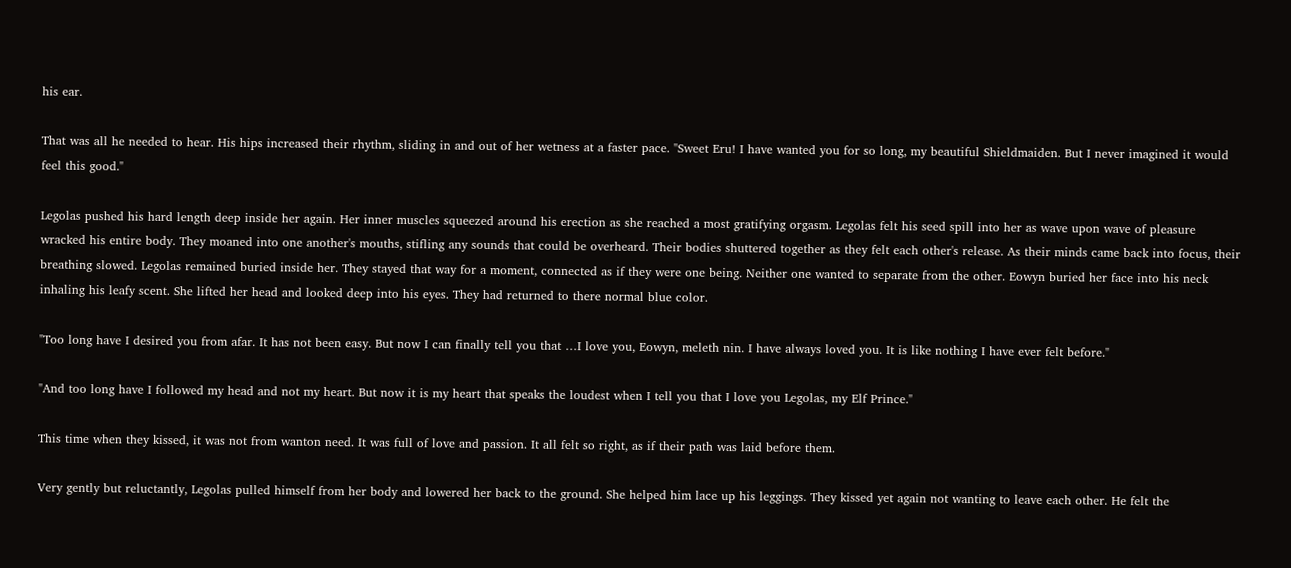his ear.

That was all he needed to hear. His hips increased their rhythm, sliding in and out of her wetness at a faster pace. "Sweet Eru! I have wanted you for so long, my beautiful Shieldmaiden. But I never imagined it would feel this good."

Legolas pushed his hard length deep inside her again. Her inner muscles squeezed around his erection as she reached a most gratifying orgasm. Legolas felt his seed spill into her as wave upon wave of pleasure wracked his entire body. They moaned into one another's mouths, stifling any sounds that could be overheard. Their bodies shuttered together as they felt each other's release. As their minds came back into focus, their breathing slowed. Legolas remained buried inside her. They stayed that way for a moment, connected as if they were one being. Neither one wanted to separate from the other. Eowyn buried her face into his neck inhaling his leafy scent. She lifted her head and looked deep into his eyes. They had returned to there normal blue color.

"Too long have I desired you from afar. It has not been easy. But now I can finally tell you that …I love you, Eowyn, meleth nin. I have always loved you. It is like nothing I have ever felt before."

"And too long have I followed my head and not my heart. But now it is my heart that speaks the loudest when I tell you that I love you Legolas, my Elf Prince."

This time when they kissed, it was not from wanton need. It was full of love and passion. It all felt so right, as if their path was laid before them.

Very gently but reluctantly, Legolas pulled himself from her body and lowered her back to the ground. She helped him lace up his leggings. They kissed yet again not wanting to leave each other. He felt the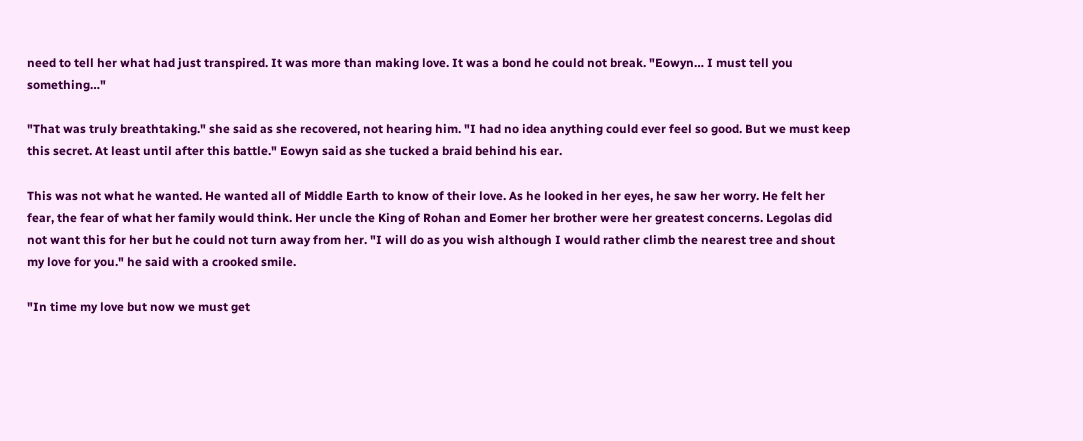need to tell her what had just transpired. It was more than making love. It was a bond he could not break. "Eowyn… I must tell you something…"

"That was truly breathtaking." she said as she recovered, not hearing him. "I had no idea anything could ever feel so good. But we must keep this secret. At least until after this battle." Eowyn said as she tucked a braid behind his ear.

This was not what he wanted. He wanted all of Middle Earth to know of their love. As he looked in her eyes, he saw her worry. He felt her fear, the fear of what her family would think. Her uncle the King of Rohan and Eomer her brother were her greatest concerns. Legolas did not want this for her but he could not turn away from her. "I will do as you wish although I would rather climb the nearest tree and shout my love for you." he said with a crooked smile.

"In time my love but now we must get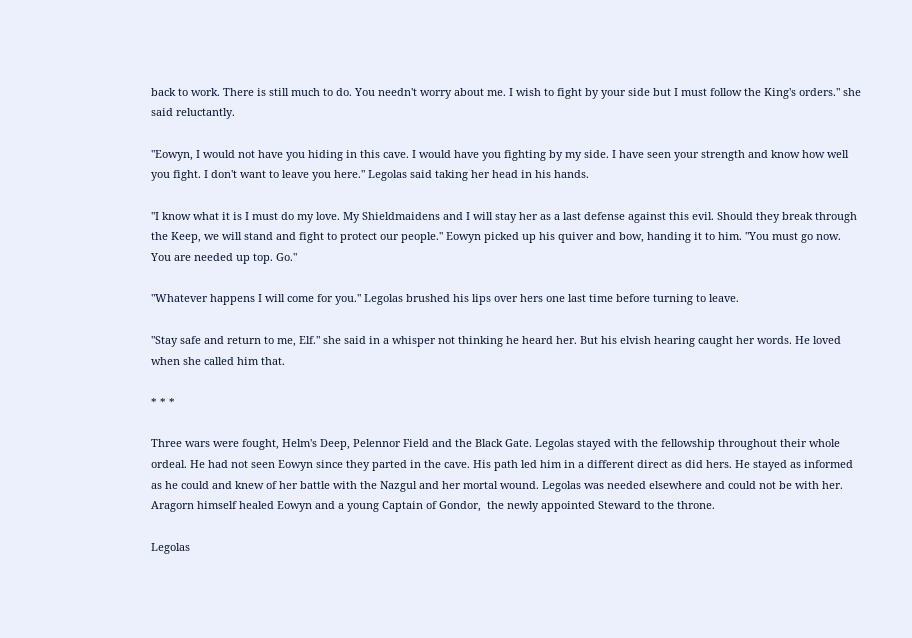back to work. There is still much to do. You needn't worry about me. I wish to fight by your side but I must follow the King's orders." she said reluctantly.

"Eowyn, I would not have you hiding in this cave. I would have you fighting by my side. I have seen your strength and know how well you fight. I don't want to leave you here." Legolas said taking her head in his hands.

"I know what it is I must do my love. My Shieldmaidens and I will stay her as a last defense against this evil. Should they break through the Keep, we will stand and fight to protect our people." Eowyn picked up his quiver and bow, handing it to him. "You must go now. You are needed up top. Go."

"Whatever happens I will come for you." Legolas brushed his lips over hers one last time before turning to leave.

"Stay safe and return to me, Elf." she said in a whisper not thinking he heard her. But his elvish hearing caught her words. He loved when she called him that.

* * *

Three wars were fought, Helm's Deep, Pelennor Field and the Black Gate. Legolas stayed with the fellowship throughout their whole ordeal. He had not seen Eowyn since they parted in the cave. His path led him in a different direct as did hers. He stayed as informed as he could and knew of her battle with the Nazgul and her mortal wound. Legolas was needed elsewhere and could not be with her. Aragorn himself healed Eowyn and a young Captain of Gondor,  the newly appointed Steward to the throne.

Legolas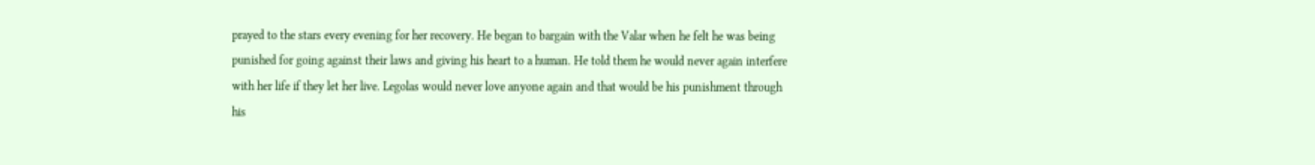prayed to the stars every evening for her recovery. He began to bargain with the Valar when he felt he was being punished for going against their laws and giving his heart to a human. He told them he would never again interfere with her life if they let her live. Legolas would never love anyone again and that would be his punishment through his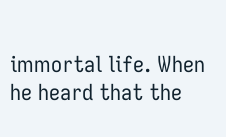immortal life. When he heard that the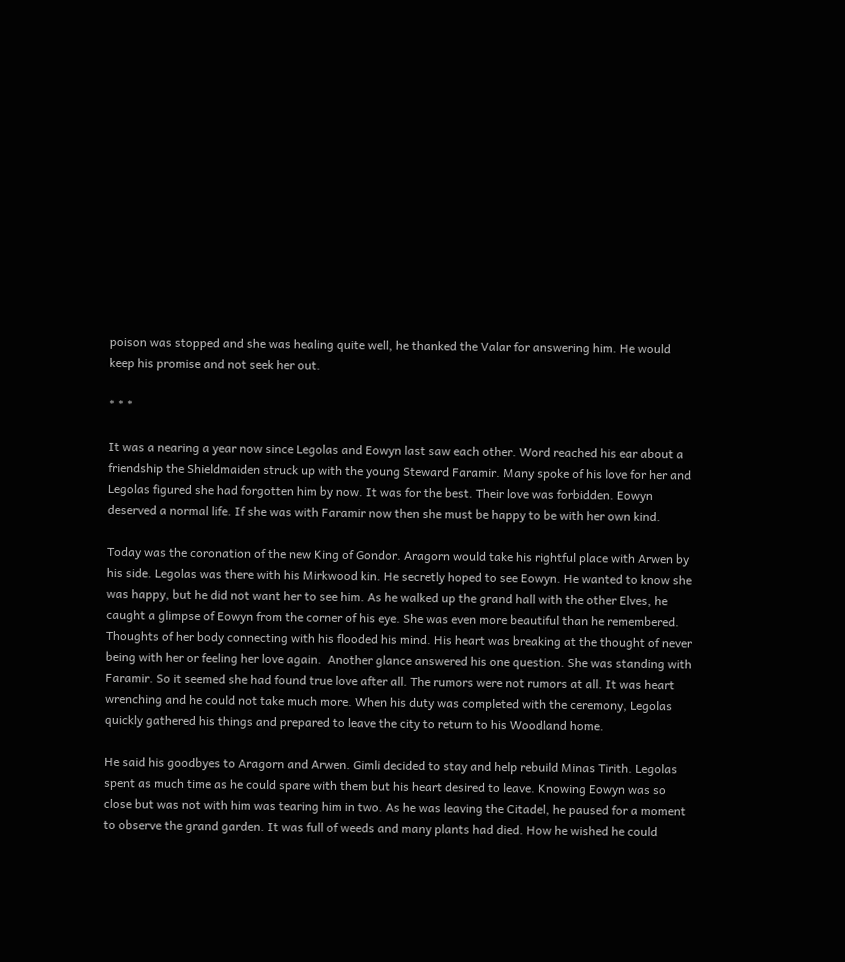poison was stopped and she was healing quite well, he thanked the Valar for answering him. He would keep his promise and not seek her out.

* * *

It was a nearing a year now since Legolas and Eowyn last saw each other. Word reached his ear about a friendship the Shieldmaiden struck up with the young Steward Faramir. Many spoke of his love for her and Legolas figured she had forgotten him by now. It was for the best. Their love was forbidden. Eowyn deserved a normal life. If she was with Faramir now then she must be happy to be with her own kind.

Today was the coronation of the new King of Gondor. Aragorn would take his rightful place with Arwen by his side. Legolas was there with his Mirkwood kin. He secretly hoped to see Eowyn. He wanted to know she was happy, but he did not want her to see him. As he walked up the grand hall with the other Elves, he caught a glimpse of Eowyn from the corner of his eye. She was even more beautiful than he remembered. Thoughts of her body connecting with his flooded his mind. His heart was breaking at the thought of never being with her or feeling her love again.  Another glance answered his one question. She was standing with Faramir. So it seemed she had found true love after all. The rumors were not rumors at all. It was heart wrenching and he could not take much more. When his duty was completed with the ceremony, Legolas quickly gathered his things and prepared to leave the city to return to his Woodland home.

He said his goodbyes to Aragorn and Arwen. Gimli decided to stay and help rebuild Minas Tirith. Legolas spent as much time as he could spare with them but his heart desired to leave. Knowing Eowyn was so close but was not with him was tearing him in two. As he was leaving the Citadel, he paused for a moment to observe the grand garden. It was full of weeds and many plants had died. How he wished he could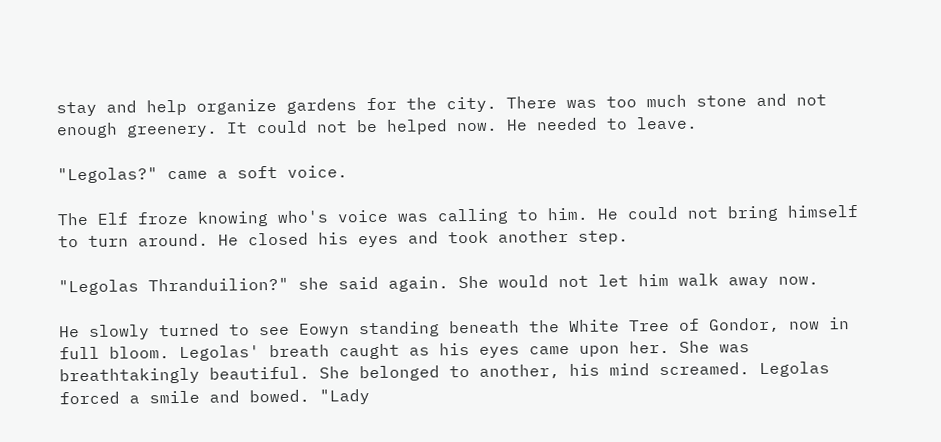stay and help organize gardens for the city. There was too much stone and not enough greenery. It could not be helped now. He needed to leave.

"Legolas?" came a soft voice.

The Elf froze knowing who's voice was calling to him. He could not bring himself to turn around. He closed his eyes and took another step.

"Legolas Thranduilion?" she said again. She would not let him walk away now.

He slowly turned to see Eowyn standing beneath the White Tree of Gondor, now in full bloom. Legolas' breath caught as his eyes came upon her. She was breathtakingly beautiful. She belonged to another, his mind screamed. Legolas forced a smile and bowed. "Lady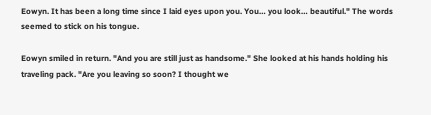Eowyn. It has been a long time since I laid eyes upon you. You… you look… beautiful." The words seemed to stick on his tongue.

Eowyn smiled in return. "And you are still just as handsome." She looked at his hands holding his traveling pack. "Are you leaving so soon? I thought we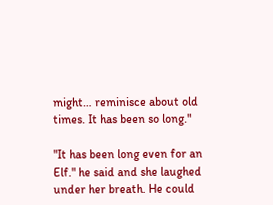might… reminisce about old times. It has been so long."

"It has been long even for an Elf." he said and she laughed under her breath. He could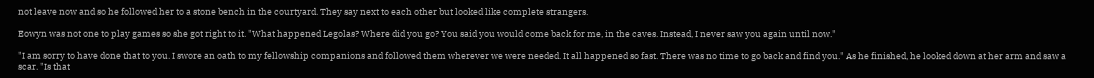not leave now and so he followed her to a stone bench in the courtyard. They say next to each other but looked like complete strangers.

Eowyn was not one to play games so she got right to it. "What happened Legolas? Where did you go? You said you would come back for me, in the caves. Instead, I never saw you again until now."

"I am sorry to have done that to you. I swore an oath to my fellowship companions and followed them wherever we were needed. It all happened so fast. There was no time to go back and find you." As he finished, he looked down at her arm and saw a scar. "Is that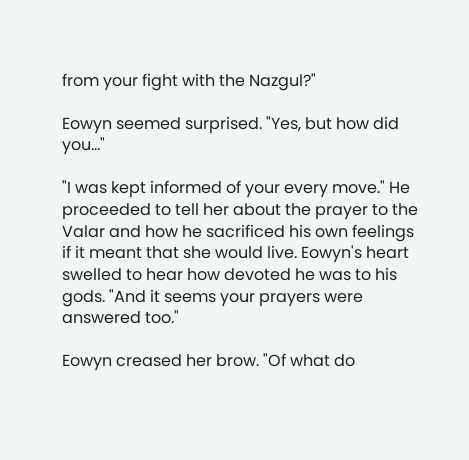from your fight with the Nazgul?"

Eowyn seemed surprised. "Yes, but how did you…"

"I was kept informed of your every move." He proceeded to tell her about the prayer to the Valar and how he sacrificed his own feelings if it meant that she would live. Eowyn's heart swelled to hear how devoted he was to his gods. "And it seems your prayers were answered too."

Eowyn creased her brow. "Of what do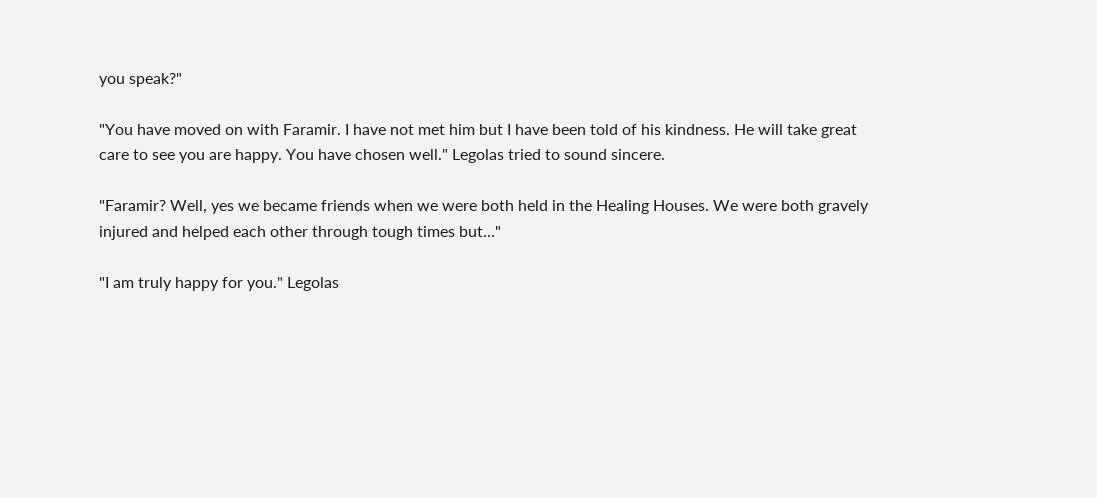you speak?"

"You have moved on with Faramir. I have not met him but I have been told of his kindness. He will take great care to see you are happy. You have chosen well." Legolas tried to sound sincere.

"Faramir? Well, yes we became friends when we were both held in the Healing Houses. We were both gravely injured and helped each other through tough times but…"

"I am truly happy for you." Legolas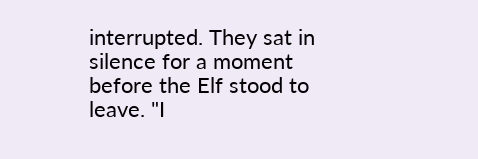interrupted. They sat in silence for a moment before the Elf stood to leave. "I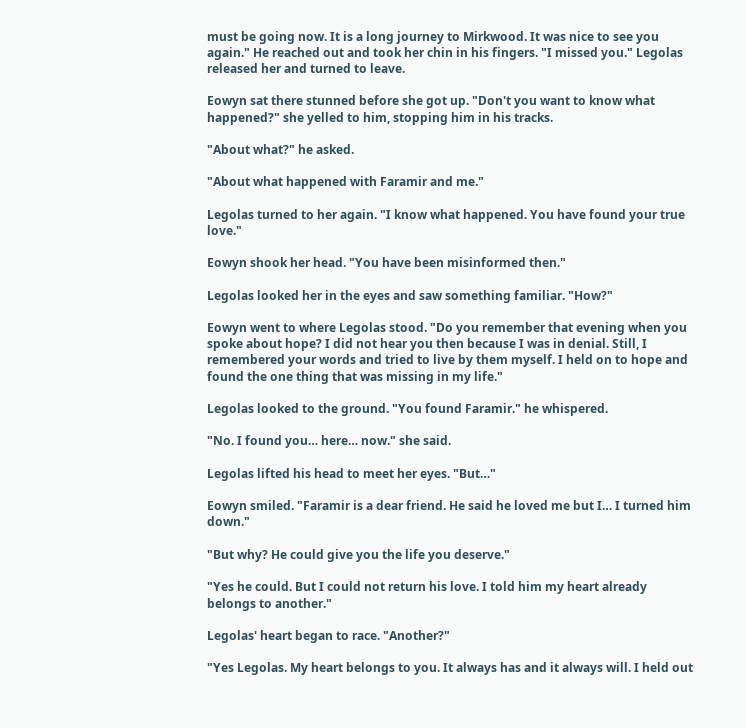must be going now. It is a long journey to Mirkwood. It was nice to see you again." He reached out and took her chin in his fingers. "I missed you." Legolas released her and turned to leave.

Eowyn sat there stunned before she got up. "Don't you want to know what happened?" she yelled to him, stopping him in his tracks.

"About what?" he asked.

"About what happened with Faramir and me."

Legolas turned to her again. "I know what happened. You have found your true love."

Eowyn shook her head. "You have been misinformed then."

Legolas looked her in the eyes and saw something familiar. "How?"

Eowyn went to where Legolas stood. "Do you remember that evening when you spoke about hope? I did not hear you then because I was in denial. Still, I remembered your words and tried to live by them myself. I held on to hope and found the one thing that was missing in my life."

Legolas looked to the ground. "You found Faramir." he whispered.

"No. I found you… here… now." she said.

Legolas lifted his head to meet her eyes. "But…"

Eowyn smiled. "Faramir is a dear friend. He said he loved me but I… I turned him down."

"But why? He could give you the life you deserve."

"Yes he could. But I could not return his love. I told him my heart already belongs to another."

Legolas' heart began to race. "Another?"

"Yes Legolas. My heart belongs to you. It always has and it always will. I held out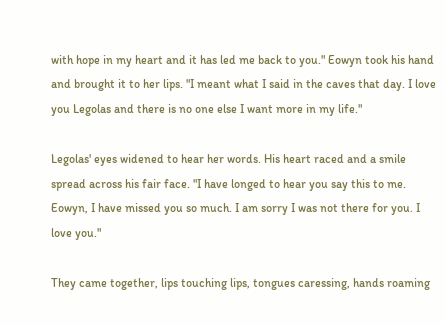with hope in my heart and it has led me back to you." Eowyn took his hand and brought it to her lips. "I meant what I said in the caves that day. I love you Legolas and there is no one else I want more in my life."

Legolas' eyes widened to hear her words. His heart raced and a smile spread across his fair face. "I have longed to hear you say this to me. Eowyn, I have missed you so much. I am sorry I was not there for you. I love you."

They came together, lips touching lips, tongues caressing, hands roaming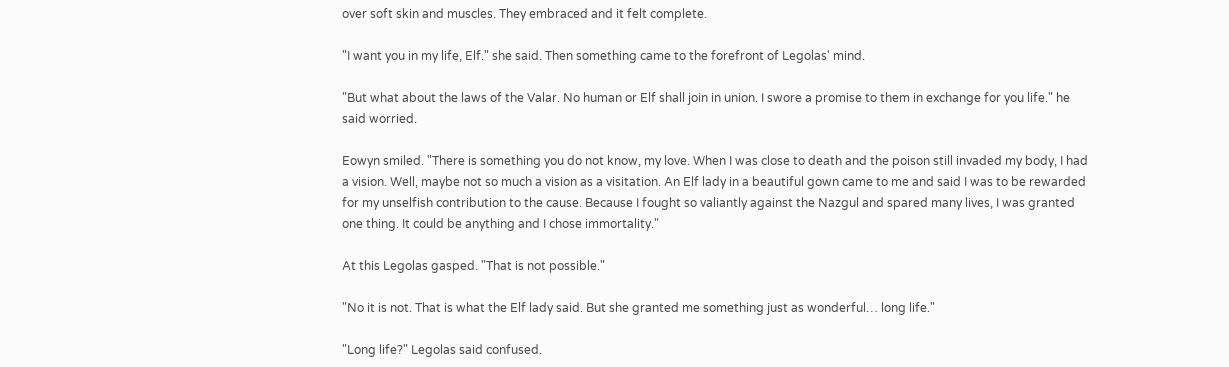over soft skin and muscles. They embraced and it felt complete.

"I want you in my life, Elf." she said. Then something came to the forefront of Legolas' mind.

"But what about the laws of the Valar. No human or Elf shall join in union. I swore a promise to them in exchange for you life." he said worried.

Eowyn smiled. "There is something you do not know, my love. When I was close to death and the poison still invaded my body, I had a vision. Well, maybe not so much a vision as a visitation. An Elf lady in a beautiful gown came to me and said I was to be rewarded for my unselfish contribution to the cause. Because I fought so valiantly against the Nazgul and spared many lives, I was granted one thing. It could be anything and I chose immortality."

At this Legolas gasped. "That is not possible."

"No it is not. That is what the Elf lady said. But she granted me something just as wonderful… long life."

"Long life?" Legolas said confused.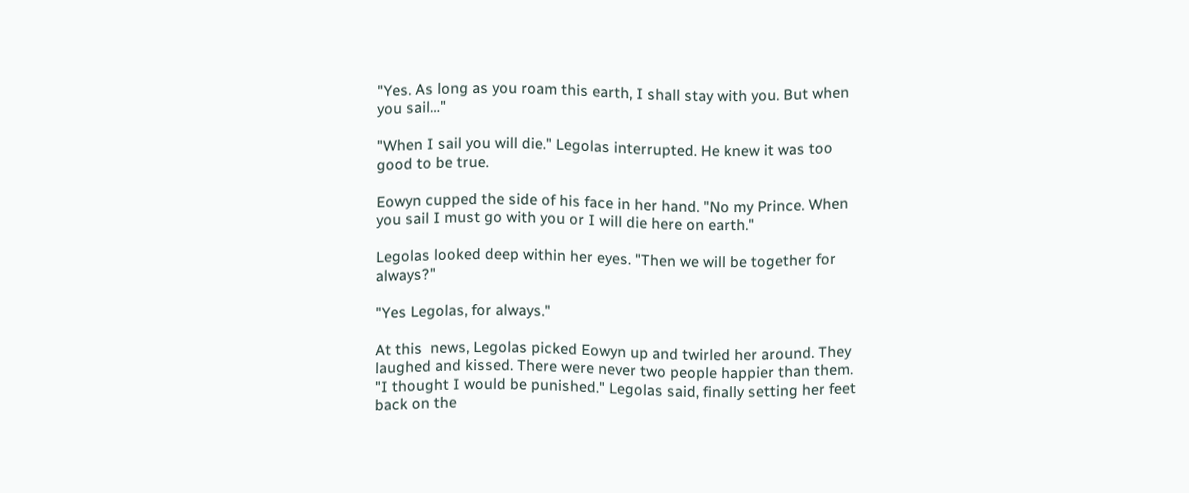"Yes. As long as you roam this earth, I shall stay with you. But when you sail…"

"When I sail you will die." Legolas interrupted. He knew it was too good to be true.

Eowyn cupped the side of his face in her hand. "No my Prince. When you sail I must go with you or I will die here on earth."

Legolas looked deep within her eyes. "Then we will be together for always?"

"Yes Legolas, for always."

At this  news, Legolas picked Eowyn up and twirled her around. They laughed and kissed. There were never two people happier than them. "I thought I would be punished." Legolas said, finally setting her feet back on the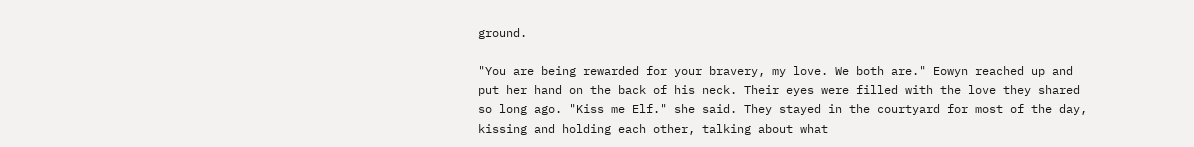ground.

"You are being rewarded for your bravery, my love. We both are." Eowyn reached up and put her hand on the back of his neck. Their eyes were filled with the love they shared so long ago. "Kiss me Elf." she said. They stayed in the courtyard for most of the day, kissing and holding each other, talking about what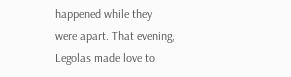happened while they were apart. That evening, Legolas made love to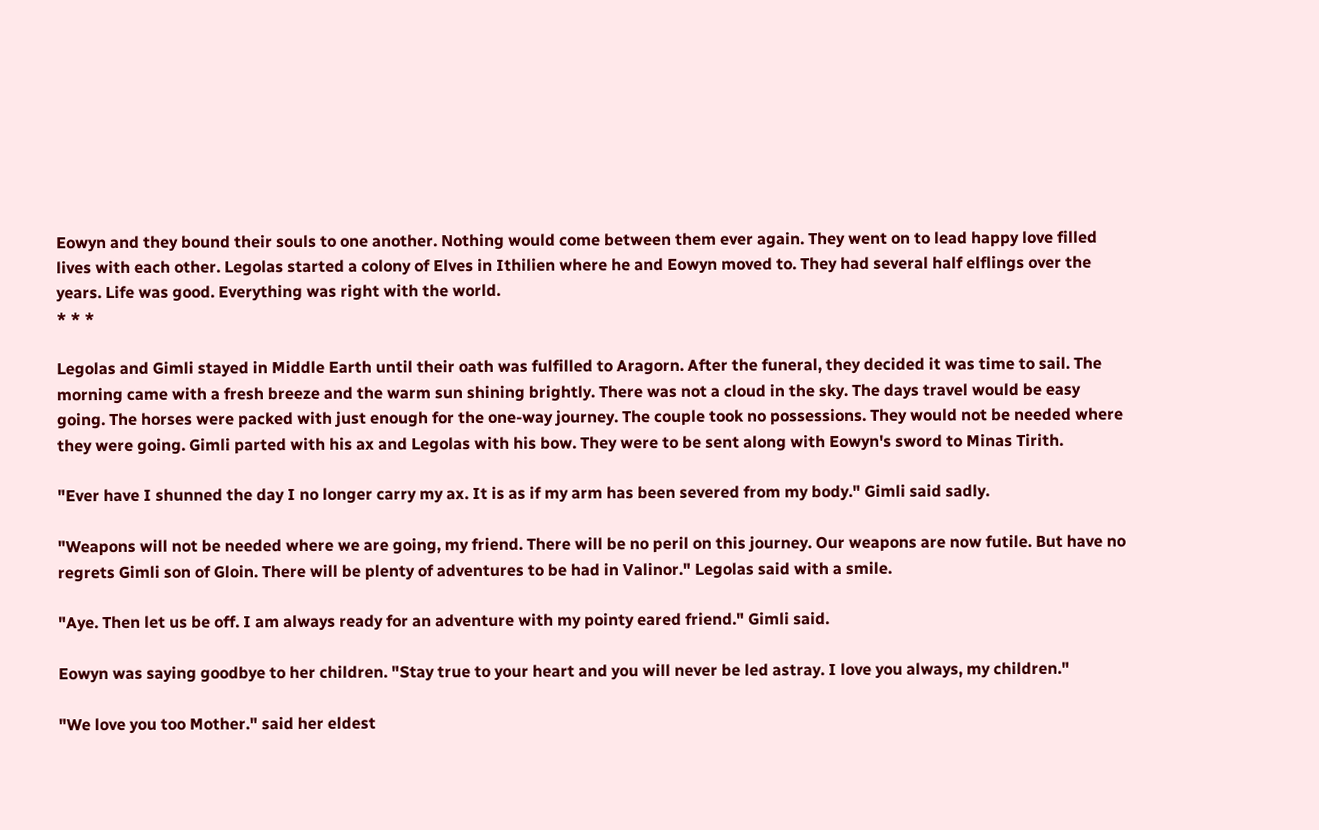Eowyn and they bound their souls to one another. Nothing would come between them ever again. They went on to lead happy love filled lives with each other. Legolas started a colony of Elves in Ithilien where he and Eowyn moved to. They had several half elflings over the years. Life was good. Everything was right with the world.
* * *

Legolas and Gimli stayed in Middle Earth until their oath was fulfilled to Aragorn. After the funeral, they decided it was time to sail. The morning came with a fresh breeze and the warm sun shining brightly. There was not a cloud in the sky. The days travel would be easy going. The horses were packed with just enough for the one-way journey. The couple took no possessions. They would not be needed where they were going. Gimli parted with his ax and Legolas with his bow. They were to be sent along with Eowyn's sword to Minas Tirith.

"Ever have I shunned the day I no longer carry my ax. It is as if my arm has been severed from my body." Gimli said sadly.

"Weapons will not be needed where we are going, my friend. There will be no peril on this journey. Our weapons are now futile. But have no regrets Gimli son of Gloin. There will be plenty of adventures to be had in Valinor." Legolas said with a smile.

"Aye. Then let us be off. I am always ready for an adventure with my pointy eared friend." Gimli said.

Eowyn was saying goodbye to her children. "Stay true to your heart and you will never be led astray. I love you always, my children."

"We love you too Mother." said her eldest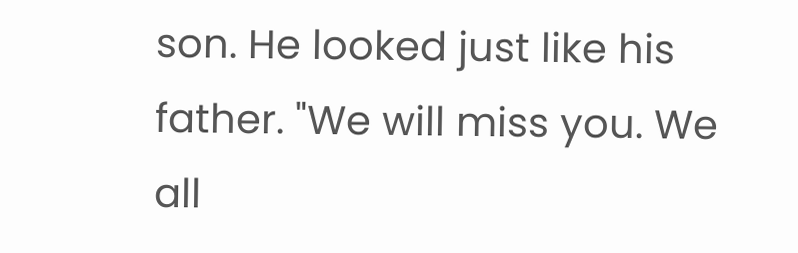son. He looked just like his father. "We will miss you. We all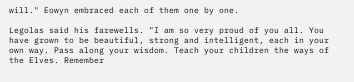will." Eowyn embraced each of them one by one.

Legolas said his farewells. "I am so very proud of you all. You have grown to be beautiful, strong and intelligent, each in your own way. Pass along your wisdom. Teach your children the ways of the Elves. Remember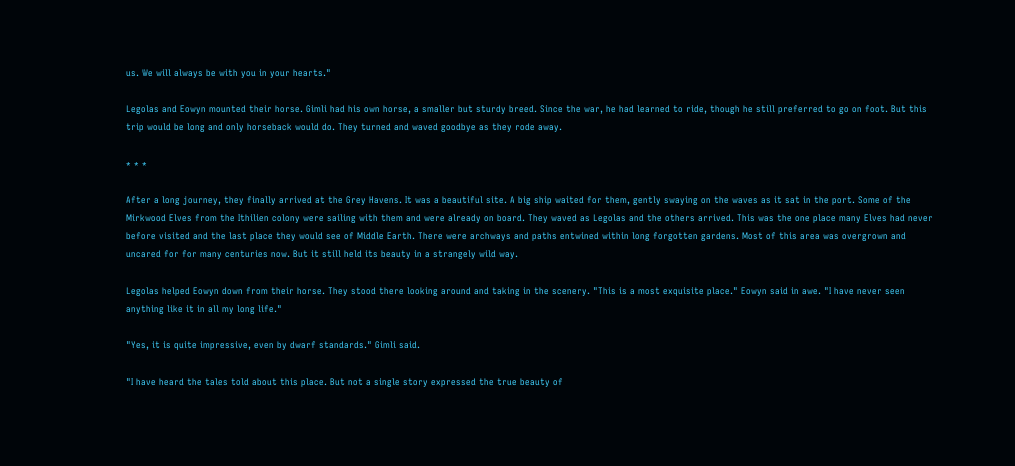us. We will always be with you in your hearts."

Legolas and Eowyn mounted their horse. Gimli had his own horse, a smaller but sturdy breed. Since the war, he had learned to ride, though he still preferred to go on foot. But this trip would be long and only horseback would do. They turned and waved goodbye as they rode away.

* * *

After a long journey, they finally arrived at the Grey Havens. It was a beautiful site. A big ship waited for them, gently swaying on the waves as it sat in the port. Some of the Mirkwood Elves from the Ithilien colony were sailing with them and were already on board. They waved as Legolas and the others arrived. This was the one place many Elves had never before visited and the last place they would see of Middle Earth. There were archways and paths entwined within long forgotten gardens. Most of this area was overgrown and uncared for for many centuries now. But it still held its beauty in a strangely wild way.

Legolas helped Eowyn down from their horse. They stood there looking around and taking in the scenery. "This is a most exquisite place." Eowyn said in awe. "I have never seen anything like it in all my long life."

"Yes, it is quite impressive, even by dwarf standards." Gimli said.

"I have heard the tales told about this place. But not a single story expressed the true beauty of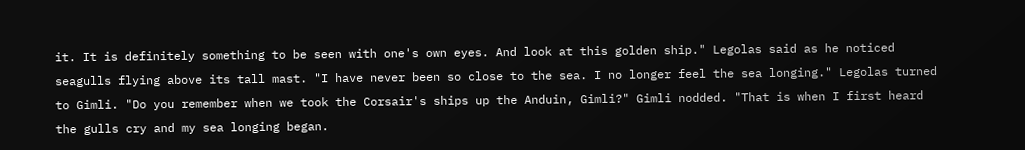it. It is definitely something to be seen with one's own eyes. And look at this golden ship." Legolas said as he noticed seagulls flying above its tall mast. "I have never been so close to the sea. I no longer feel the sea longing." Legolas turned to Gimli. "Do you remember when we took the Corsair's ships up the Anduin, Gimli?" Gimli nodded. "That is when I first heard the gulls cry and my sea longing began.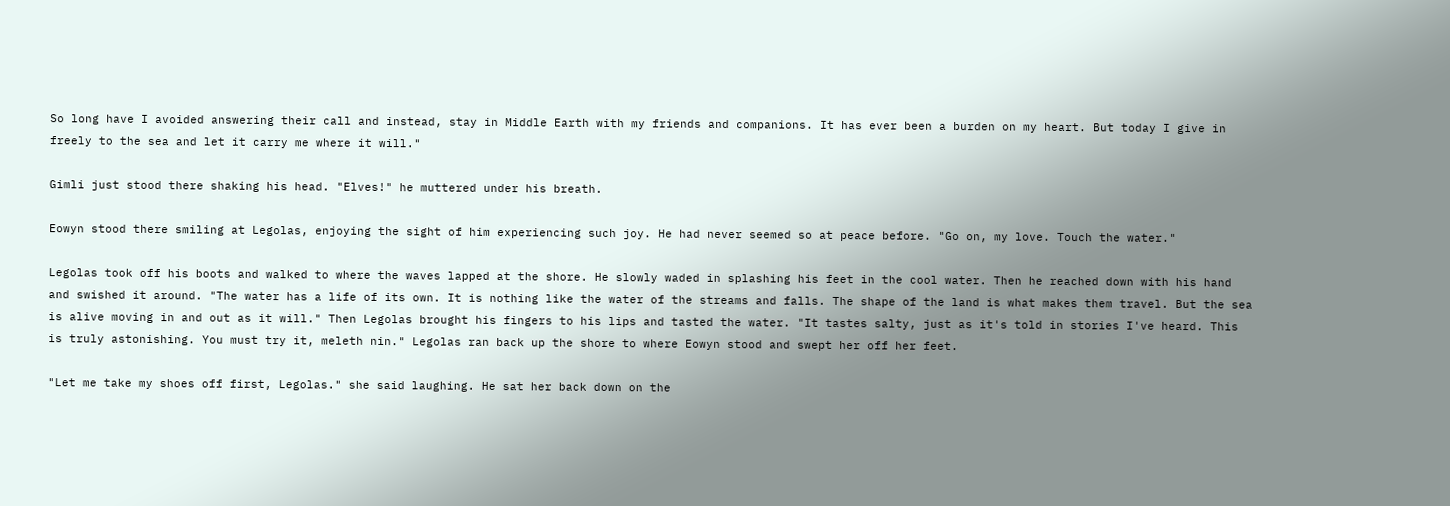So long have I avoided answering their call and instead, stay in Middle Earth with my friends and companions. It has ever been a burden on my heart. But today I give in freely to the sea and let it carry me where it will."

Gimli just stood there shaking his head. "Elves!" he muttered under his breath.

Eowyn stood there smiling at Legolas, enjoying the sight of him experiencing such joy. He had never seemed so at peace before. "Go on, my love. Touch the water."

Legolas took off his boots and walked to where the waves lapped at the shore. He slowly waded in splashing his feet in the cool water. Then he reached down with his hand and swished it around. "The water has a life of its own. It is nothing like the water of the streams and falls. The shape of the land is what makes them travel. But the sea is alive moving in and out as it will." Then Legolas brought his fingers to his lips and tasted the water. "It tastes salty, just as it's told in stories I've heard. This is truly astonishing. You must try it, meleth nin." Legolas ran back up the shore to where Eowyn stood and swept her off her feet.

"Let me take my shoes off first, Legolas." she said laughing. He sat her back down on the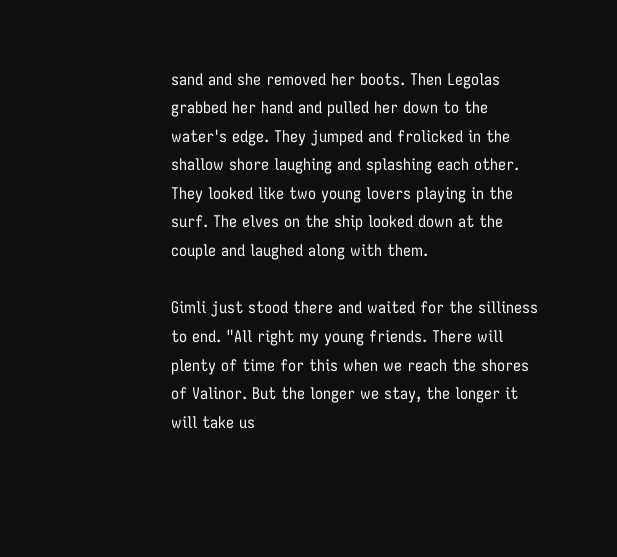sand and she removed her boots. Then Legolas grabbed her hand and pulled her down to the water's edge. They jumped and frolicked in the shallow shore laughing and splashing each other. They looked like two young lovers playing in the surf. The elves on the ship looked down at the couple and laughed along with them.

Gimli just stood there and waited for the silliness to end. "All right my young friends. There will plenty of time for this when we reach the shores of Valinor. But the longer we stay, the longer it will take us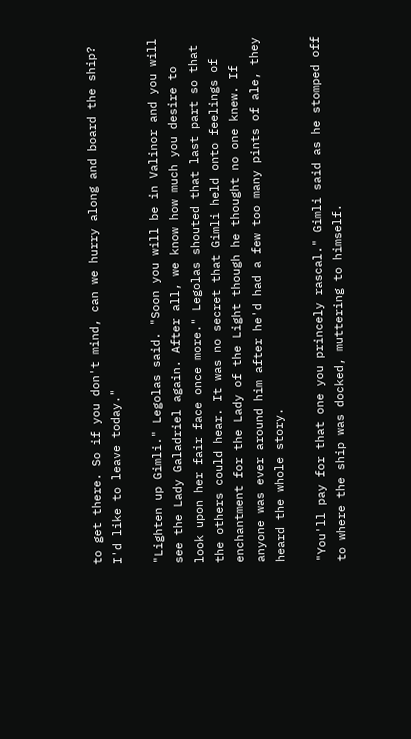to get there. So if you don't mind, can we hurry along and board the ship? I'd like to leave today."

"Lighten up Gimli." Legolas said. "Soon you will be in Valinor and you will see the Lady Galadriel again. After all, we know how much you desire to look upon her fair face once more." Legolas shouted that last part so that the others could hear. It was no secret that Gimli held onto feelings of enchantment for the Lady of the Light though he thought no one knew. If anyone was ever around him after he'd had a few too many pints of ale, they heard the whole story.

"You'll pay for that one you princely rascal." Gimli said as he stomped off to where the ship was docked, muttering to himself.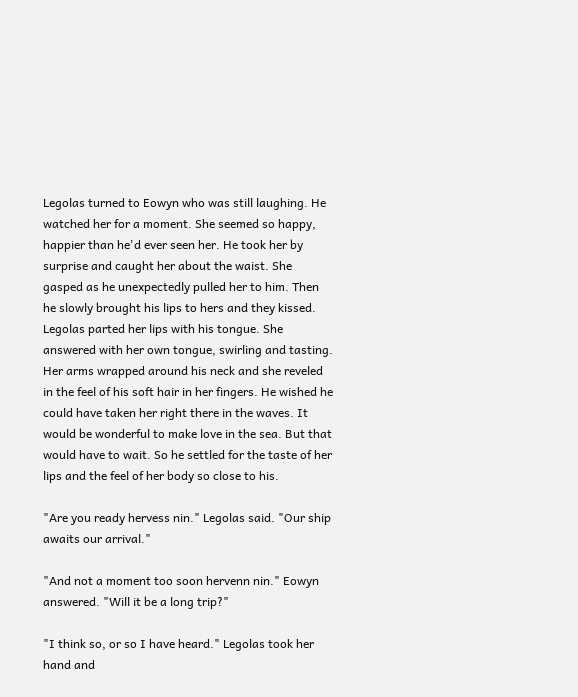Legolas turned to Eowyn who was still laughing. He watched her for a moment. She seemed so happy, happier than he'd ever seen her. He took her by surprise and caught her about the waist. She gasped as he unexpectedly pulled her to him. Then he slowly brought his lips to hers and they kissed. Legolas parted her lips with his tongue. She answered with her own tongue, swirling and tasting. Her arms wrapped around his neck and she reveled in the feel of his soft hair in her fingers. He wished he could have taken her right there in the waves. It would be wonderful to make love in the sea. But that would have to wait. So he settled for the taste of her lips and the feel of her body so close to his.

"Are you ready hervess nin." Legolas said. "Our ship awaits our arrival."

"And not a moment too soon hervenn nin." Eowyn answered. "Will it be a long trip?"

"I think so, or so I have heard." Legolas took her hand and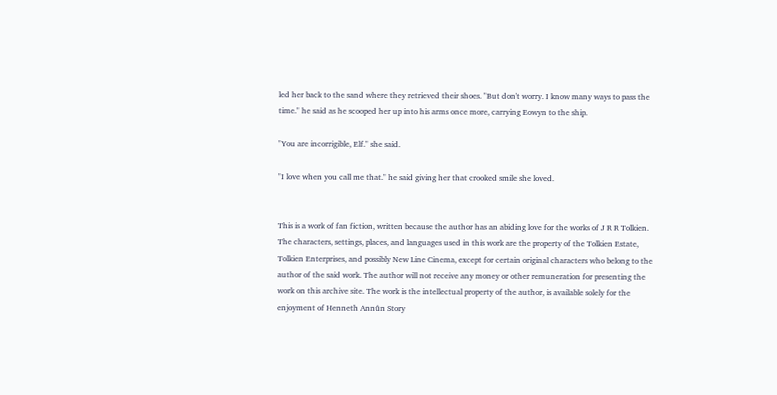led her back to the sand where they retrieved their shoes. "But don't worry. I know many ways to pass the time." he said as he scooped her up into his arms once more, carrying Eowyn to the ship.

"You are incorrigible, Elf." she said.

"I love when you call me that." he said giving her that crooked smile she loved.


This is a work of fan fiction, written because the author has an abiding love for the works of J R R Tolkien. The characters, settings, places, and languages used in this work are the property of the Tolkien Estate, Tolkien Enterprises, and possibly New Line Cinema, except for certain original characters who belong to the author of the said work. The author will not receive any money or other remuneration for presenting the work on this archive site. The work is the intellectual property of the author, is available solely for the enjoyment of Henneth Annûn Story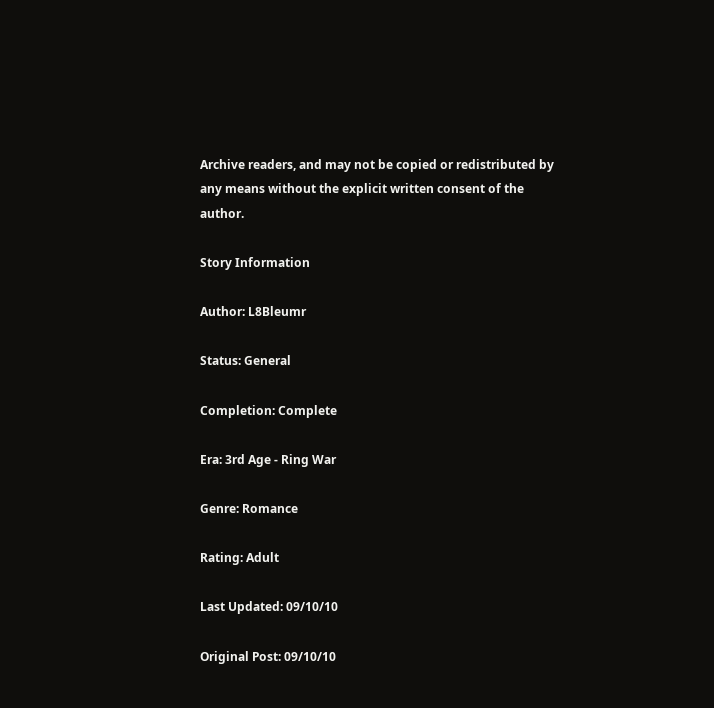Archive readers, and may not be copied or redistributed by any means without the explicit written consent of the author.

Story Information

Author: L8Bleumr

Status: General

Completion: Complete

Era: 3rd Age - Ring War

Genre: Romance

Rating: Adult

Last Updated: 09/10/10

Original Post: 09/10/10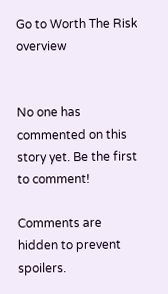Go to Worth The Risk overview


No one has commented on this story yet. Be the first to comment!

Comments are hidden to prevent spoilers.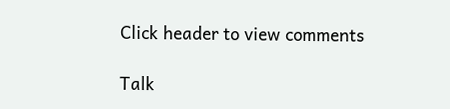Click header to view comments

Talk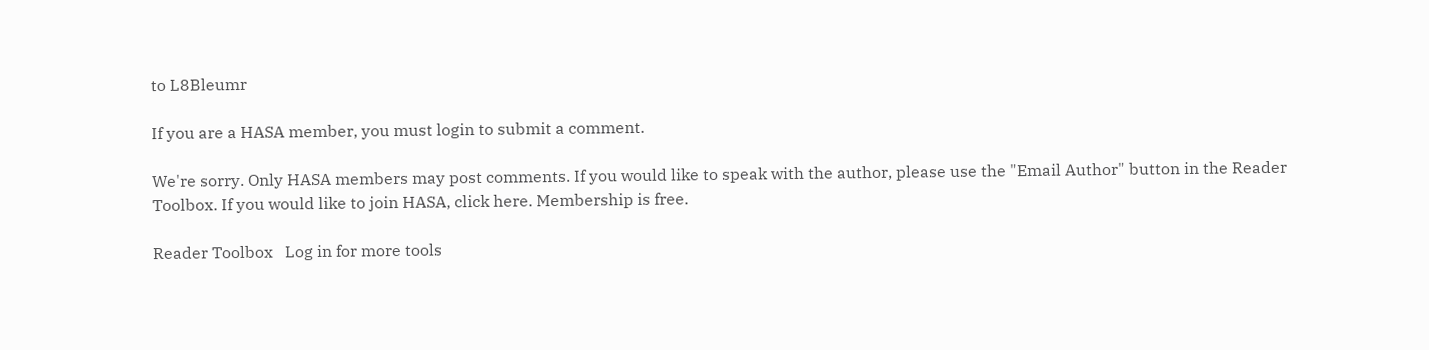to L8Bleumr

If you are a HASA member, you must login to submit a comment.

We're sorry. Only HASA members may post comments. If you would like to speak with the author, please use the "Email Author" button in the Reader Toolbox. If you would like to join HASA, click here. Membership is free.

Reader Toolbox   Log in for more tools